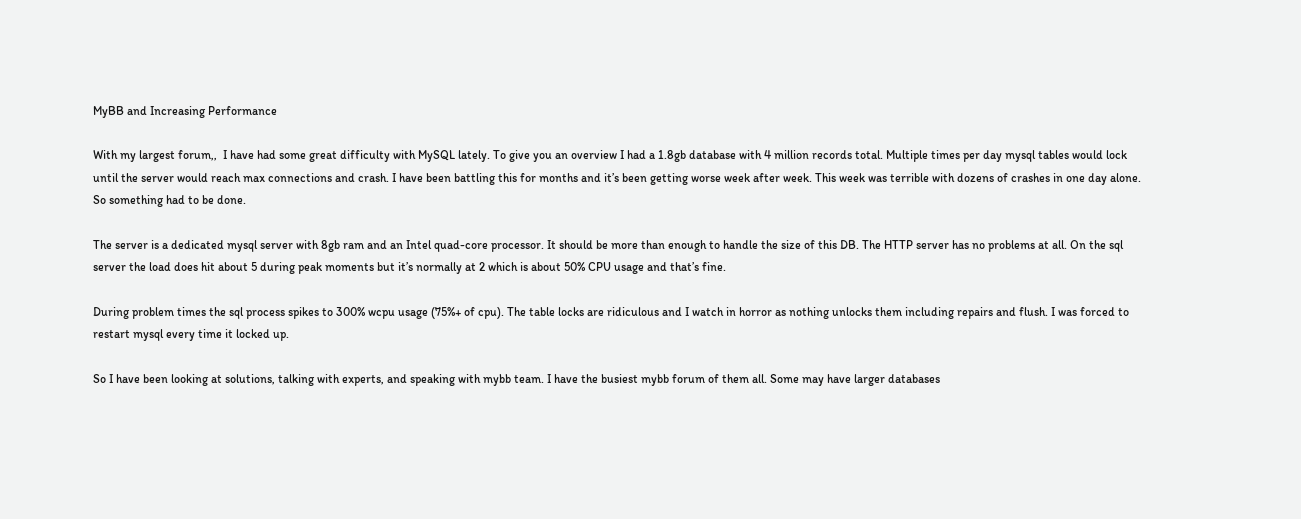MyBB and Increasing Performance

With my largest forum,,  I have had some great difficulty with MySQL lately. To give you an overview I had a 1.8gb database with 4 million records total. Multiple times per day mysql tables would lock until the server would reach max connections and crash. I have been battling this for months and it’s been getting worse week after week. This week was terrible with dozens of crashes in one day alone. So something had to be done.

The server is a dedicated mysql server with 8gb ram and an Intel quad-core processor. It should be more than enough to handle the size of this DB. The HTTP server has no problems at all. On the sql server the load does hit about 5 during peak moments but it’s normally at 2 which is about 50% CPU usage and that’s fine.

During problem times the sql process spikes to 300% wcpu usage (75%+ of cpu). The table locks are ridiculous and I watch in horror as nothing unlocks them including repairs and flush. I was forced to restart mysql every time it locked up.

So I have been looking at solutions, talking with experts, and speaking with mybb team. I have the busiest mybb forum of them all. Some may have larger databases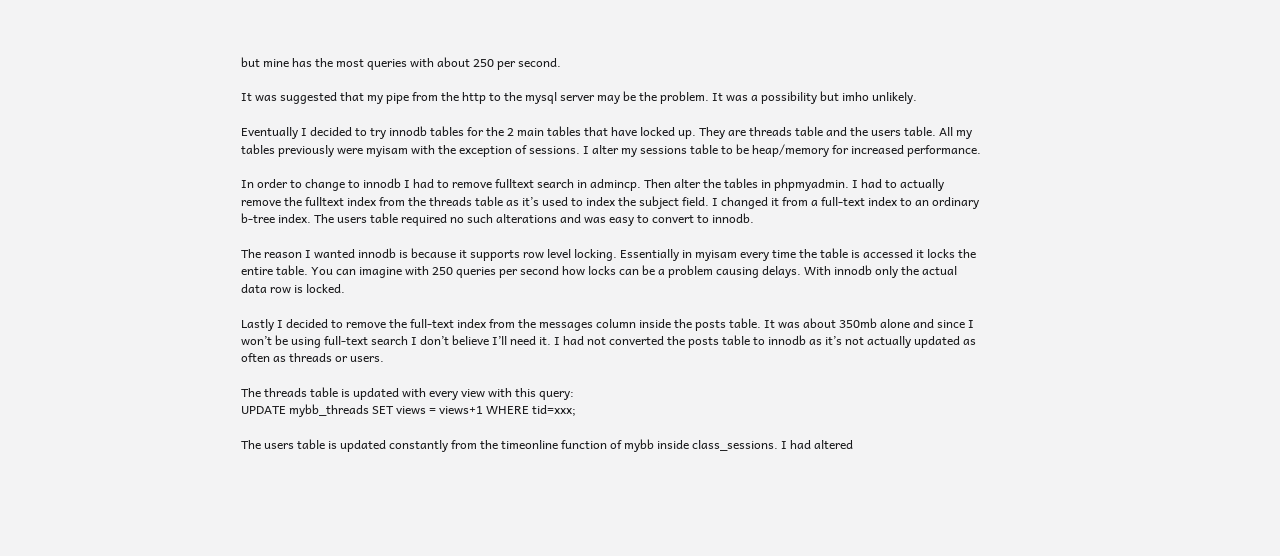but mine has the most queries with about 250 per second.

It was suggested that my pipe from the http to the mysql server may be the problem. It was a possibility but imho unlikely.

Eventually I decided to try innodb tables for the 2 main tables that have locked up. They are threads table and the users table. All my tables previously were myisam with the exception of sessions. I alter my sessions table to be heap/memory for increased performance.

In order to change to innodb I had to remove fulltext search in admincp. Then alter the tables in phpmyadmin. I had to actually remove the fulltext index from the threads table as it’s used to index the subject field. I changed it from a full-text index to an ordinary b-tree index. The users table required no such alterations and was easy to convert to innodb.

The reason I wanted innodb is because it supports row level locking. Essentially in myisam every time the table is accessed it locks the entire table. You can imagine with 250 queries per second how locks can be a problem causing delays. With innodb only the actual data row is locked.

Lastly I decided to remove the full-text index from the messages column inside the posts table. It was about 350mb alone and since I won’t be using full-text search I don’t believe I’ll need it. I had not converted the posts table to innodb as it’s not actually updated as often as threads or users.

The threads table is updated with every view with this query:
UPDATE mybb_threads SET views = views+1 WHERE tid=xxx;

The users table is updated constantly from the timeonline function of mybb inside class_sessions. I had altered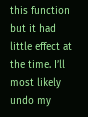this function but it had little effect at the time. I’ll most likely undo my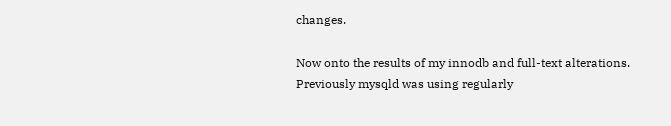changes.

Now onto the results of my innodb and full-text alterations.
Previously mysqld was using regularly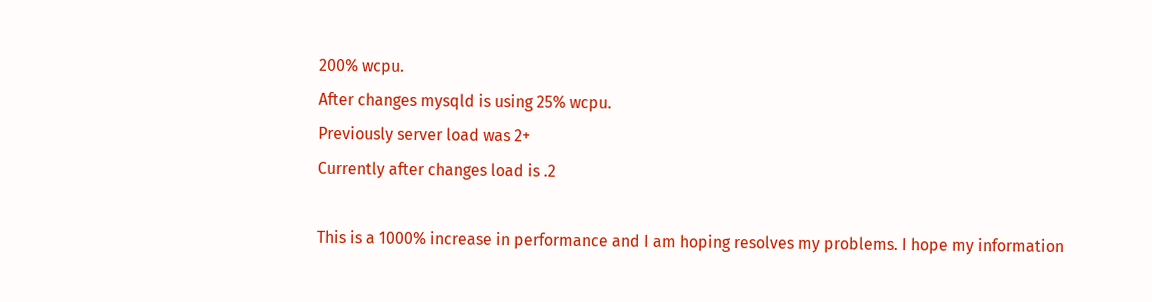200% wcpu.
After changes mysqld is using 25% wcpu.
Previously server load was 2+
Currently after changes load is .2

This is a 1000% increase in performance and I am hoping resolves my problems. I hope my information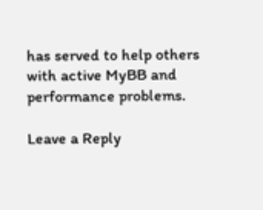has served to help others with active MyBB and performance problems.

Leave a Reply